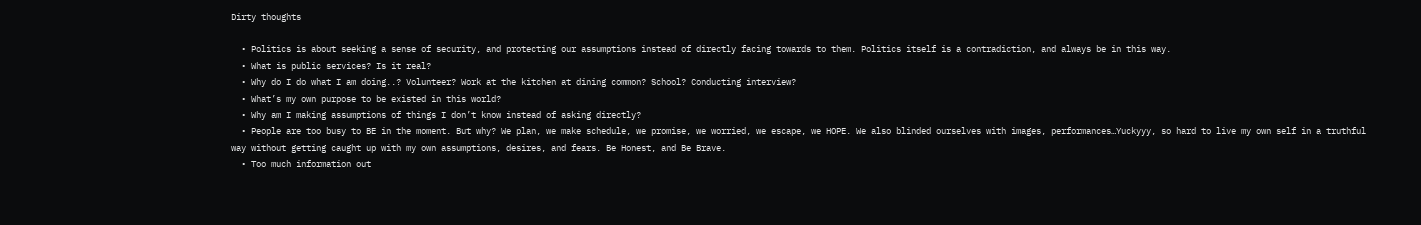Dirty thoughts

  • Politics is about seeking a sense of security, and protecting our assumptions instead of directly facing towards to them. Politics itself is a contradiction, and always be in this way.
  • What is public services? Is it real?
  • Why do I do what I am doing..? Volunteer? Work at the kitchen at dining common? School? Conducting interview?
  • What’s my own purpose to be existed in this world?
  • Why am I making assumptions of things I don’t know instead of asking directly?
  • People are too busy to BE in the moment. But why? We plan, we make schedule, we promise, we worried, we escape, we HOPE. We also blinded ourselves with images, performances…Yuckyyy, so hard to live my own self in a truthful way without getting caught up with my own assumptions, desires, and fears. Be Honest, and Be Brave.
  • Too much information out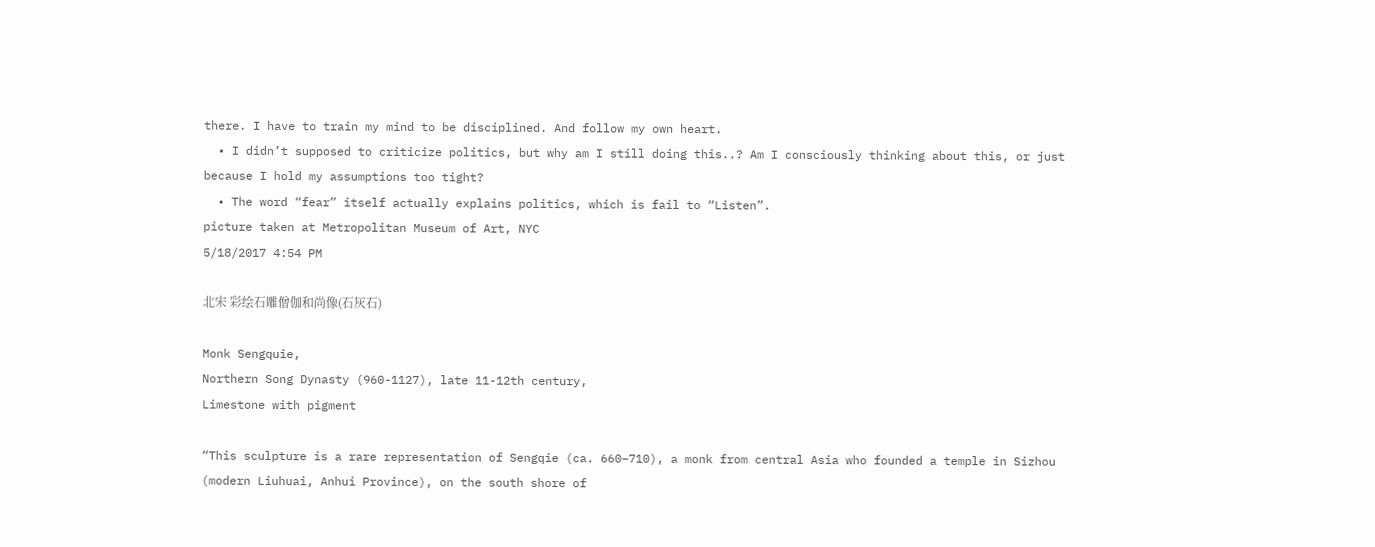there. I have to train my mind to be disciplined. And follow my own heart.
  • I didn’t supposed to criticize politics, but why am I still doing this..? Am I consciously thinking about this, or just because I hold my assumptions too tight?
  • The word “fear” itself actually explains politics, which is fail to “Listen”.
picture taken at Metropolitan Museum of Art, NYC
5/18/2017 4:54 PM

北宋 彩绘石雕僧伽和尚像(石灰石)

Monk Sengquie,
Northern Song Dynasty (960-1127), late 11-12th century,
Limestone with pigment

“This sculpture is a rare representation of Sengqie (ca. 660–710), a monk from central Asia who founded a temple in Sizhou (modern Liuhuai, Anhui Province), on the south shore of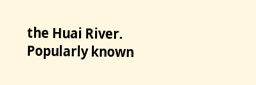the Huai River. Popularly known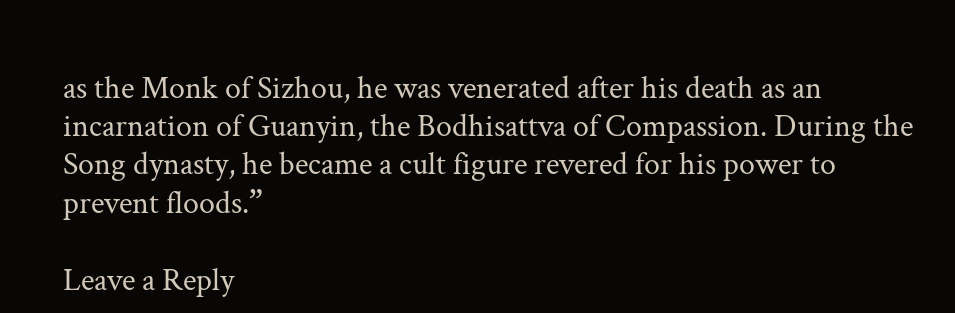as the Monk of Sizhou, he was venerated after his death as an incarnation of Guanyin, the Bodhisattva of Compassion. During the Song dynasty, he became a cult figure revered for his power to prevent floods.”

Leave a Reply